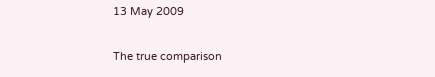13 May 2009

The true comparison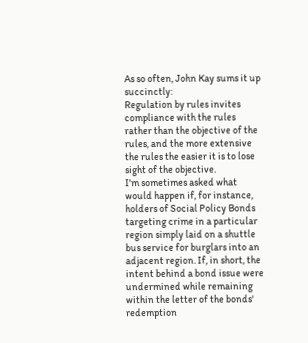As so often, John Kay sums it up succinctly:
Regulation by rules invites compliance with the rules rather than the objective of the rules, and the more extensive the rules the easier it is to lose sight of the objective.
I'm sometimes asked what would happen if, for instance, holders of Social Policy Bonds targeting crime in a particular region simply laid on a shuttle bus service for burglars into an adjacent region. If, in short, the intent behind a bond issue were undermined while remaining within the letter of the bonds' redemption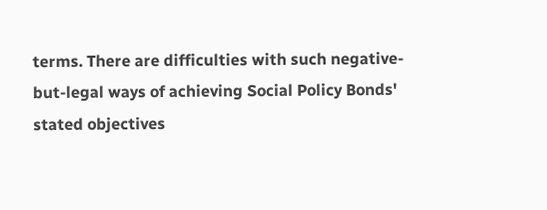terms. There are difficulties with such negative-but-legal ways of achieving Social Policy Bonds' stated objectives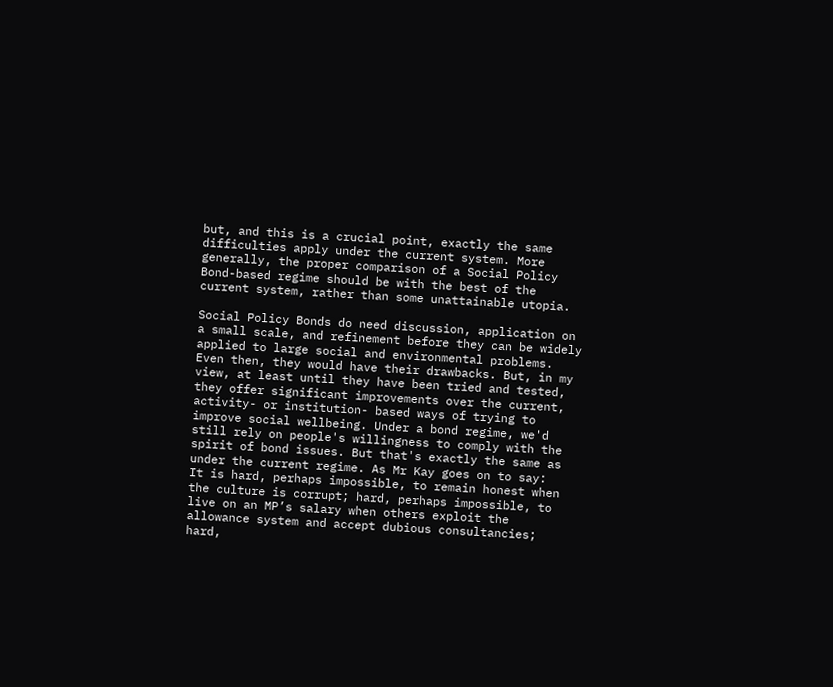but, and this is a crucial point, exactly the same difficulties apply under the current system. More generally, the proper comparison of a Social Policy Bond-based regime should be with the best of the current system, rather than some unattainable utopia.

Social Policy Bonds do need discussion, application on a small scale, and refinement before they can be widely applied to large social and environmental problems. Even then, they would have their drawbacks. But, in my view, at least until they have been tried and tested, they offer significant improvements over the current, activity- or institution- based ways of trying to improve social wellbeing. Under a bond regime, we'd still rely on people's willingness to comply with the spirit of bond issues. But that's exactly the same as under the current regime. As Mr Kay goes on to say:
It is hard, perhaps impossible, to remain honest when the culture is corrupt; hard, perhaps impossible, to live on an MP’s salary when others exploit the allowance system and accept dubious consultancies; hard,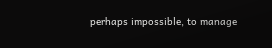perhaps impossible, to manage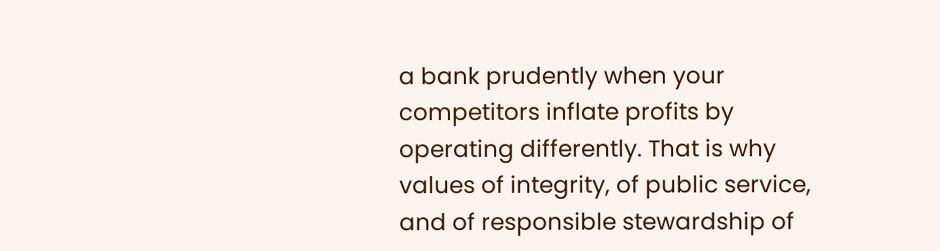a bank prudently when your competitors inflate profits by operating differently. That is why values of integrity, of public service, and of responsible stewardship of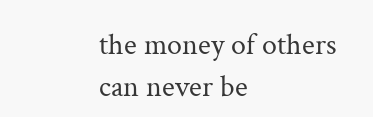the money of others can never be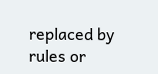replaced by rules or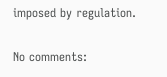imposed by regulation.

No comments: